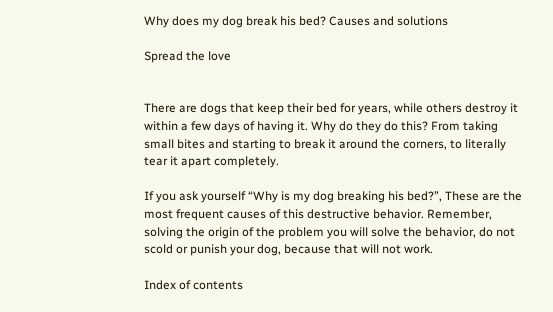Why does my dog break his bed? Causes and solutions

Spread the love


There are dogs that keep their bed for years, while others destroy it within a few days of having it. Why do they do this? From taking small bites and starting to break it around the corners, to literally tear it apart completely.

If you ask yourself “Why is my dog breaking his bed?”, These are the most frequent causes of this destructive behavior. Remember, solving the origin of the problem you will solve the behavior, do not scold or punish your dog, because that will not work.

Index of contents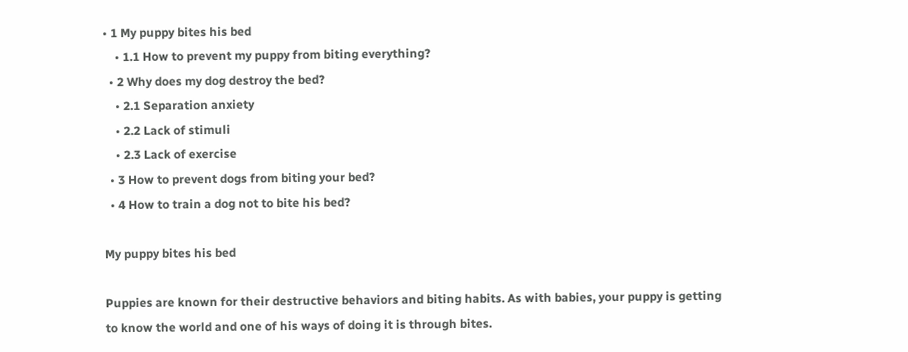• 1 My puppy bites his bed
    • 1.1 How to prevent my puppy from biting everything?
  • 2 Why does my dog destroy the bed?
    • 2.1 Separation anxiety
    • 2.2 Lack of stimuli
    • 2.3 Lack of exercise
  • 3 How to prevent dogs from biting your bed?
  • 4 How to train a dog not to bite his bed?

My puppy bites his bed

Puppies are known for their destructive behaviors and biting habits. As with babies, your puppy is getting to know the world and one of his ways of doing it is through bites.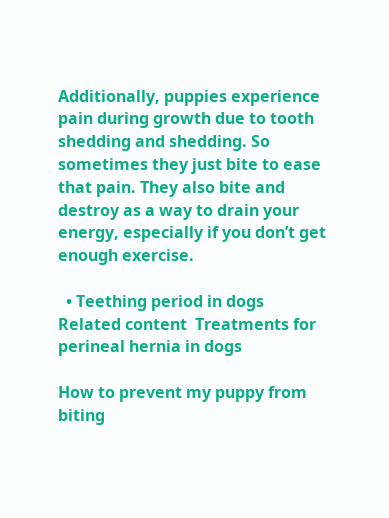Additionally, puppies experience pain during growth due to tooth shedding and shedding. So sometimes they just bite to ease that pain. They also bite and destroy as a way to drain your energy, especially if you don’t get enough exercise.

  • Teething period in dogs
Related content  Treatments for perineal hernia in dogs

How to prevent my puppy from biting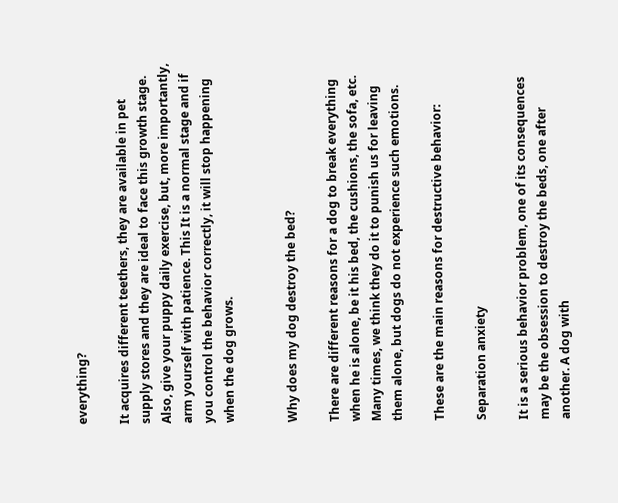everything?

It acquires different teethers, they are available in pet supply stores and they are ideal to face this growth stage. Also, give your puppy daily exercise, but, more importantly, arm yourself with patience. This It is a normal stage and if you control the behavior correctly, it will stop happening when the dog grows.


Why does my dog destroy the bed?

There are different reasons for a dog to break everything when he is alone, be it his bed, the cushions, the sofa, etc. Many times, we think they do it to punish us for leaving them alone, but dogs do not experience such emotions.

These are the main reasons for destructive behavior:

Separation anxiety

It is a serious behavior problem, one of its consequences may be the obsession to destroy the beds, one after another. A dog with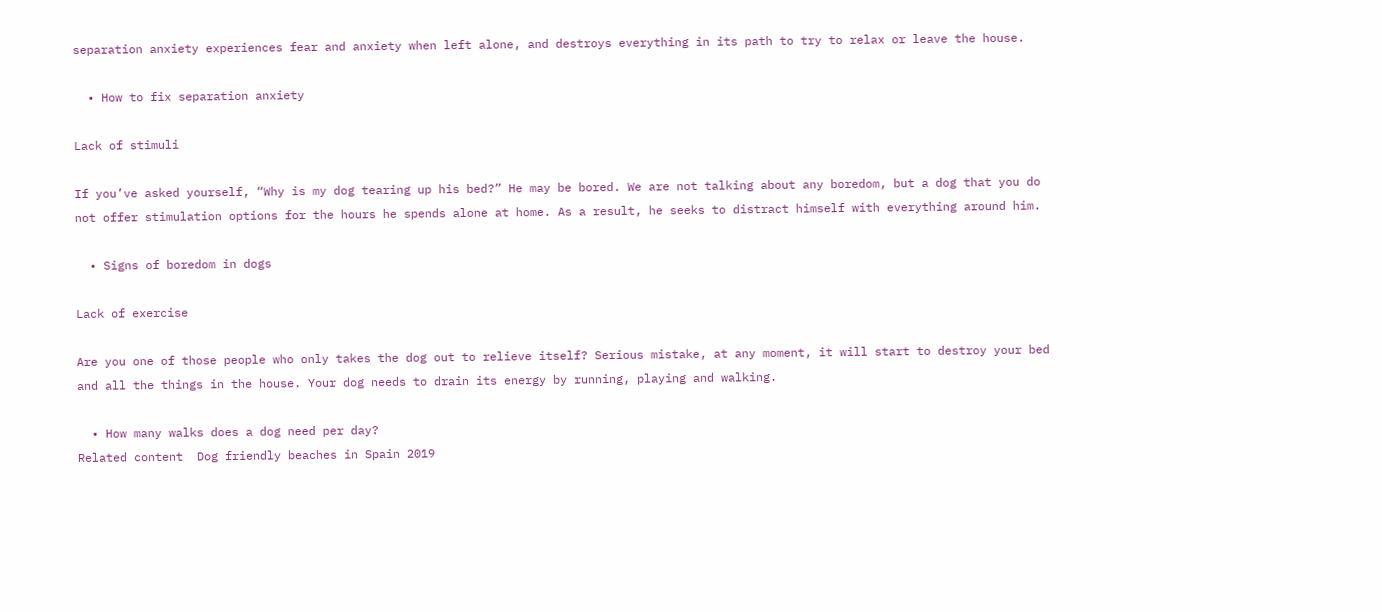separation anxiety experiences fear and anxiety when left alone, and destroys everything in its path to try to relax or leave the house.

  • How to fix separation anxiety

Lack of stimuli

If you’ve asked yourself, “Why is my dog tearing up his bed?” He may be bored. We are not talking about any boredom, but a dog that you do not offer stimulation options for the hours he spends alone at home. As a result, he seeks to distract himself with everything around him.

  • Signs of boredom in dogs

Lack of exercise

Are you one of those people who only takes the dog out to relieve itself? Serious mistake, at any moment, it will start to destroy your bed and all the things in the house. Your dog needs to drain its energy by running, playing and walking.

  • How many walks does a dog need per day?
Related content  Dog friendly beaches in Spain 2019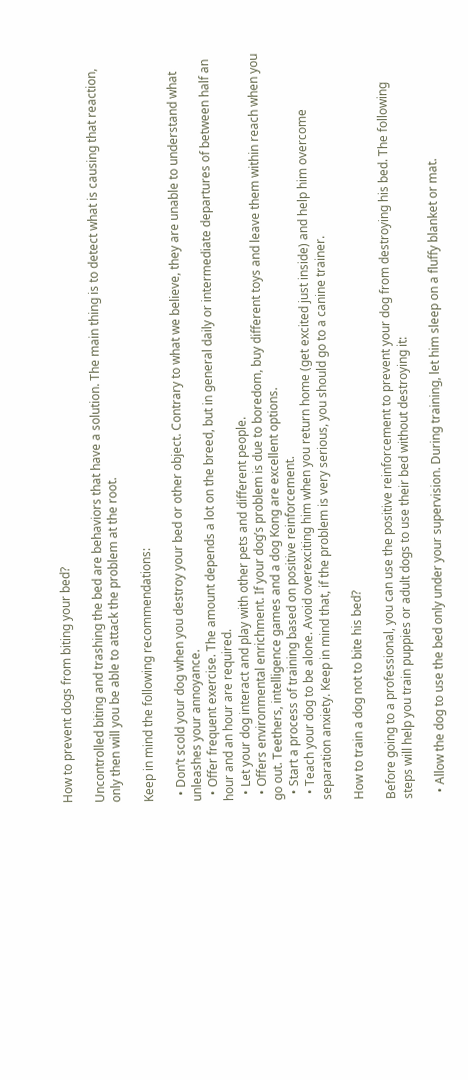How to prevent dogs from biting your bed?

Uncontrolled biting and trashing the bed are behaviors that have a solution. The main thing is to detect what is causing that reaction, only then will you be able to attack the problem at the root.

Keep in mind the following recommendations:

  • Don’t scold your dog when you destroy your bed or other object. Contrary to what we believe, they are unable to understand what unleashes your annoyance.
  • Offer frequent exercise. The amount depends a lot on the breed, but in general daily or intermediate departures of between half an hour and an hour are required.
  • Let your dog interact and play with other pets and different people.
  • Offers environmental enrichment. If your dog’s problem is due to boredom, buy different toys and leave them within reach when you go out. Teethers, intelligence games and a dog Kong are excellent options.
  • Start a process of training based on positive reinforcement.
  • Teach your dog to be alone. Avoid overexciting him when you return home (get excited just inside) and help him overcome separation anxiety. Keep in mind that, if the problem is very serious, you should go to a canine trainer.

How to train a dog not to bite his bed?

Before going to a professional, you can use the positive reinforcement to prevent your dog from destroying his bed. The following steps will help you train puppies or adult dogs to use their bed without destroying it:

  • Allow the dog to use the bed only under your supervision. During training, let him sleep on a fluffy blanket or mat.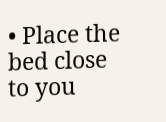• Place the bed close to you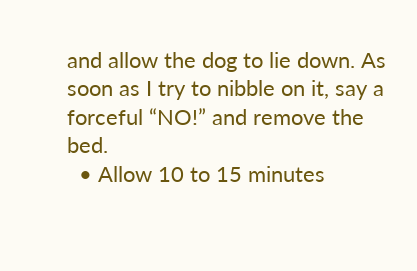and allow the dog to lie down. As soon as I try to nibble on it, say a forceful “NO!” and remove the bed.
  • Allow 10 to 15 minutes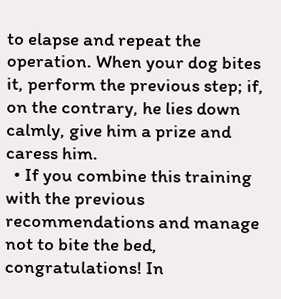to elapse and repeat the operation. When your dog bites it, perform the previous step; if, on the contrary, he lies down calmly, give him a prize and caress him.
  • If you combine this training with the previous recommendations and manage not to bite the bed, congratulations! In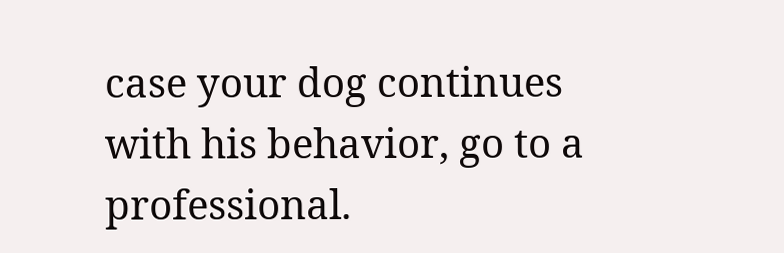case your dog continues with his behavior, go to a professional.